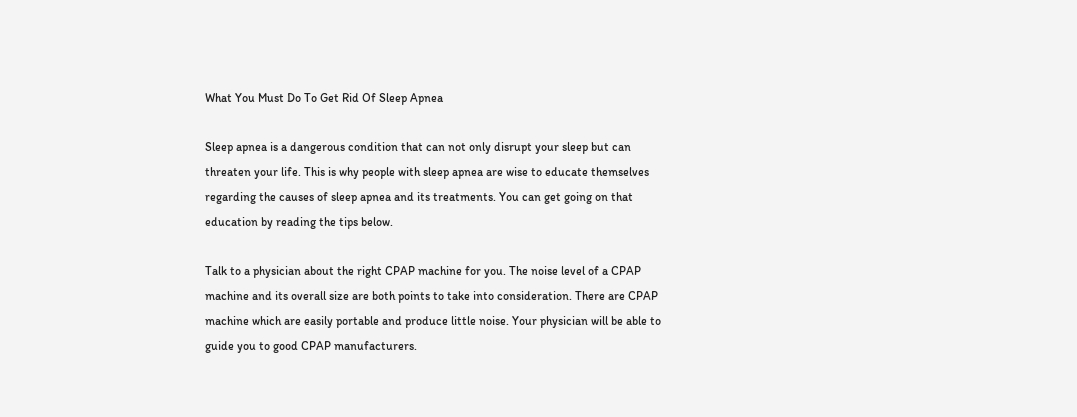What You Must Do To Get Rid Of Sleep Apnea

Sleep apnea is a dangerous condition that can not only disrupt your sleep but can threaten your life. This is why people with sleep apnea are wise to educate themselves regarding the causes of sleep apnea and its treatments. You can get going on that education by reading the tips below.

Talk to a physician about the right CPAP machine for you. The noise level of a CPAP machine and its overall size are both points to take into consideration. There are CPAP machine which are easily portable and produce little noise. Your physician will be able to guide you to good CPAP manufacturers.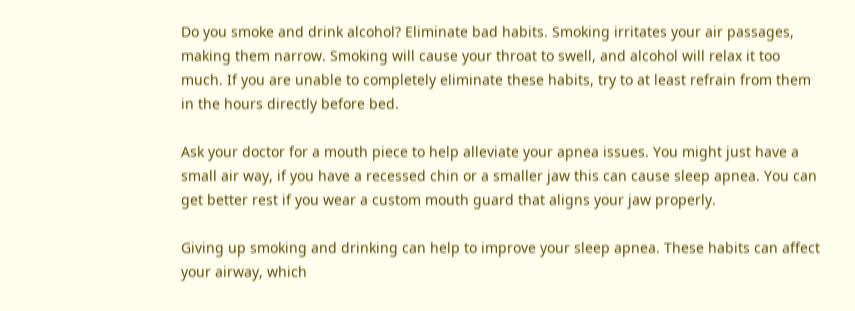Do you smoke and drink alcohol? Eliminate bad habits. Smoking irritates your air passages, making them narrow. Smoking will cause your throat to swell, and alcohol will relax it too much. If you are unable to completely eliminate these habits, try to at least refrain from them in the hours directly before bed.

Ask your doctor for a mouth piece to help alleviate your apnea issues. You might just have a small air way, if you have a recessed chin or a smaller jaw this can cause sleep apnea. You can get better rest if you wear a custom mouth guard that aligns your jaw properly.

Giving up smoking and drinking can help to improve your sleep apnea. These habits can affect your airway, which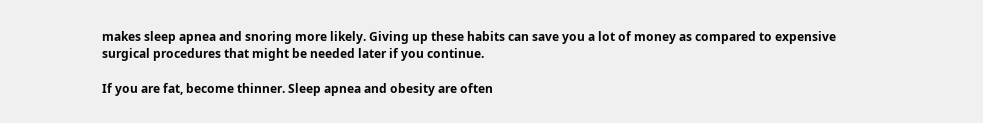makes sleep apnea and snoring more likely. Giving up these habits can save you a lot of money as compared to expensive surgical procedures that might be needed later if you continue.

If you are fat, become thinner. Sleep apnea and obesity are often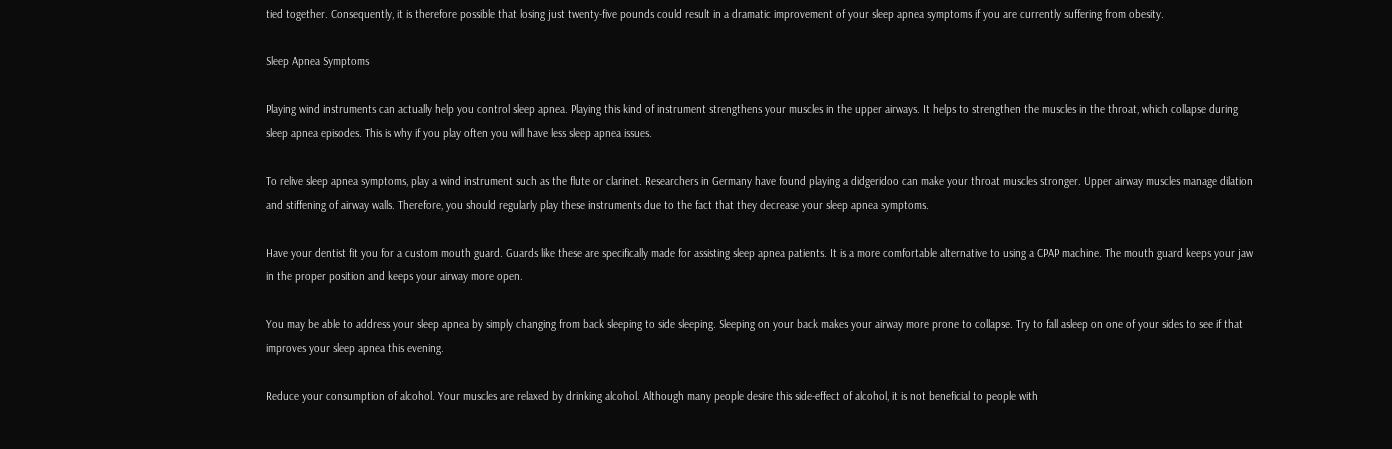tied together. Consequently, it is therefore possible that losing just twenty-five pounds could result in a dramatic improvement of your sleep apnea symptoms if you are currently suffering from obesity.

Sleep Apnea Symptoms

Playing wind instruments can actually help you control sleep apnea. Playing this kind of instrument strengthens your muscles in the upper airways. It helps to strengthen the muscles in the throat, which collapse during sleep apnea episodes. This is why if you play often you will have less sleep apnea issues.

To relive sleep apnea symptoms, play a wind instrument such as the flute or clarinet. Researchers in Germany have found playing a didgeridoo can make your throat muscles stronger. Upper airway muscles manage dilation and stiffening of airway walls. Therefore, you should regularly play these instruments due to the fact that they decrease your sleep apnea symptoms.

Have your dentist fit you for a custom mouth guard. Guards like these are specifically made for assisting sleep apnea patients. It is a more comfortable alternative to using a CPAP machine. The mouth guard keeps your jaw in the proper position and keeps your airway more open.

You may be able to address your sleep apnea by simply changing from back sleeping to side sleeping. Sleeping on your back makes your airway more prone to collapse. Try to fall asleep on one of your sides to see if that improves your sleep apnea this evening.

Reduce your consumption of alcohol. Your muscles are relaxed by drinking alcohol. Although many people desire this side-effect of alcohol, it is not beneficial to people with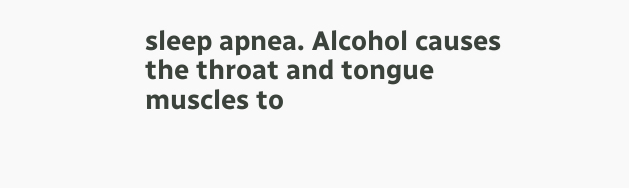sleep apnea. Alcohol causes the throat and tongue muscles to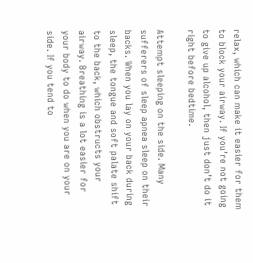relax, which can make it easier for them to block your airway. If you’re not going to give up alcohol, then just don’t do it right before bedtime.

Attempt sleeping on the side. Many sufferers of sleep apnea sleep on their backs. When you lay on your back during sleep, the tongue and soft palate shift to the back, which obstructs your airway. Breathing is a lot easier for your body to do when you are on your side. If you tend to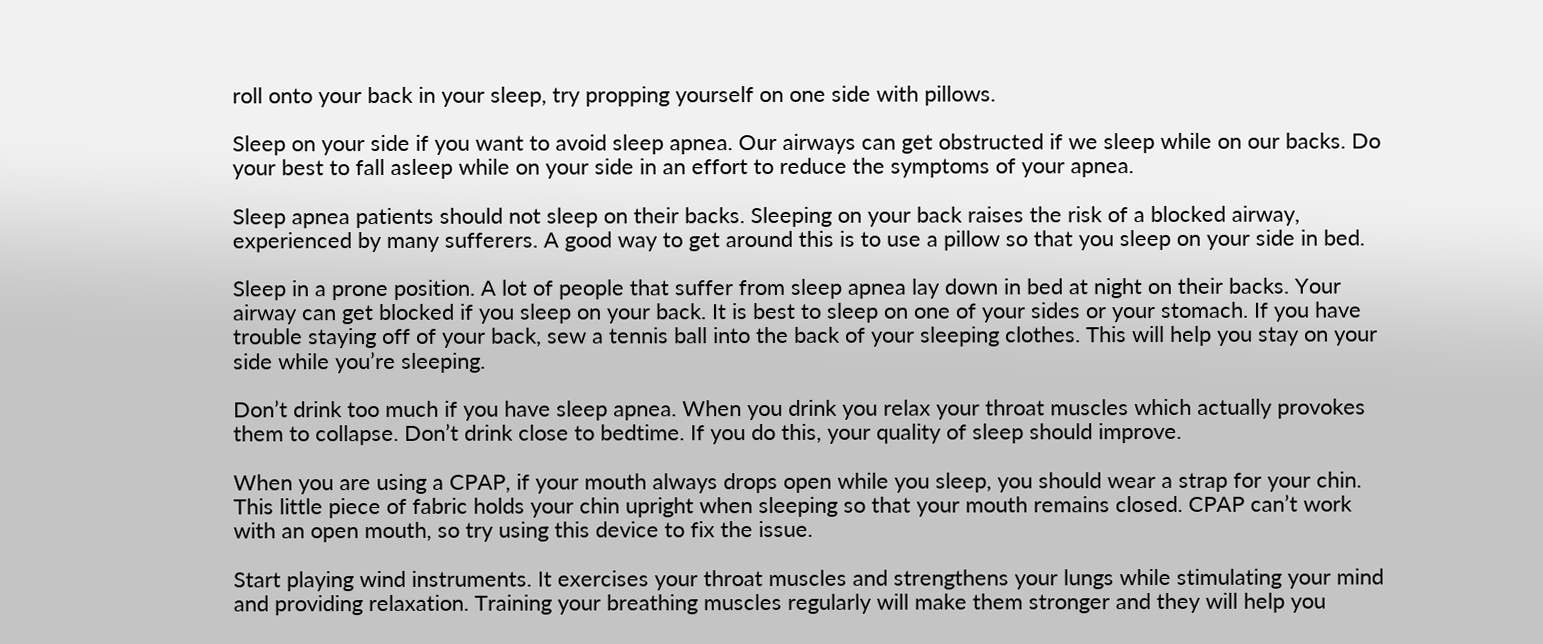roll onto your back in your sleep, try propping yourself on one side with pillows.

Sleep on your side if you want to avoid sleep apnea. Our airways can get obstructed if we sleep while on our backs. Do your best to fall asleep while on your side in an effort to reduce the symptoms of your apnea.

Sleep apnea patients should not sleep on their backs. Sleeping on your back raises the risk of a blocked airway, experienced by many sufferers. A good way to get around this is to use a pillow so that you sleep on your side in bed.

Sleep in a prone position. A lot of people that suffer from sleep apnea lay down in bed at night on their backs. Your airway can get blocked if you sleep on your back. It is best to sleep on one of your sides or your stomach. If you have trouble staying off of your back, sew a tennis ball into the back of your sleeping clothes. This will help you stay on your side while you’re sleeping.

Don’t drink too much if you have sleep apnea. When you drink you relax your throat muscles which actually provokes them to collapse. Don’t drink close to bedtime. If you do this, your quality of sleep should improve.

When you are using a CPAP, if your mouth always drops open while you sleep, you should wear a strap for your chin. This little piece of fabric holds your chin upright when sleeping so that your mouth remains closed. CPAP can’t work with an open mouth, so try using this device to fix the issue.

Start playing wind instruments. It exercises your throat muscles and strengthens your lungs while stimulating your mind and providing relaxation. Training your breathing muscles regularly will make them stronger and they will help you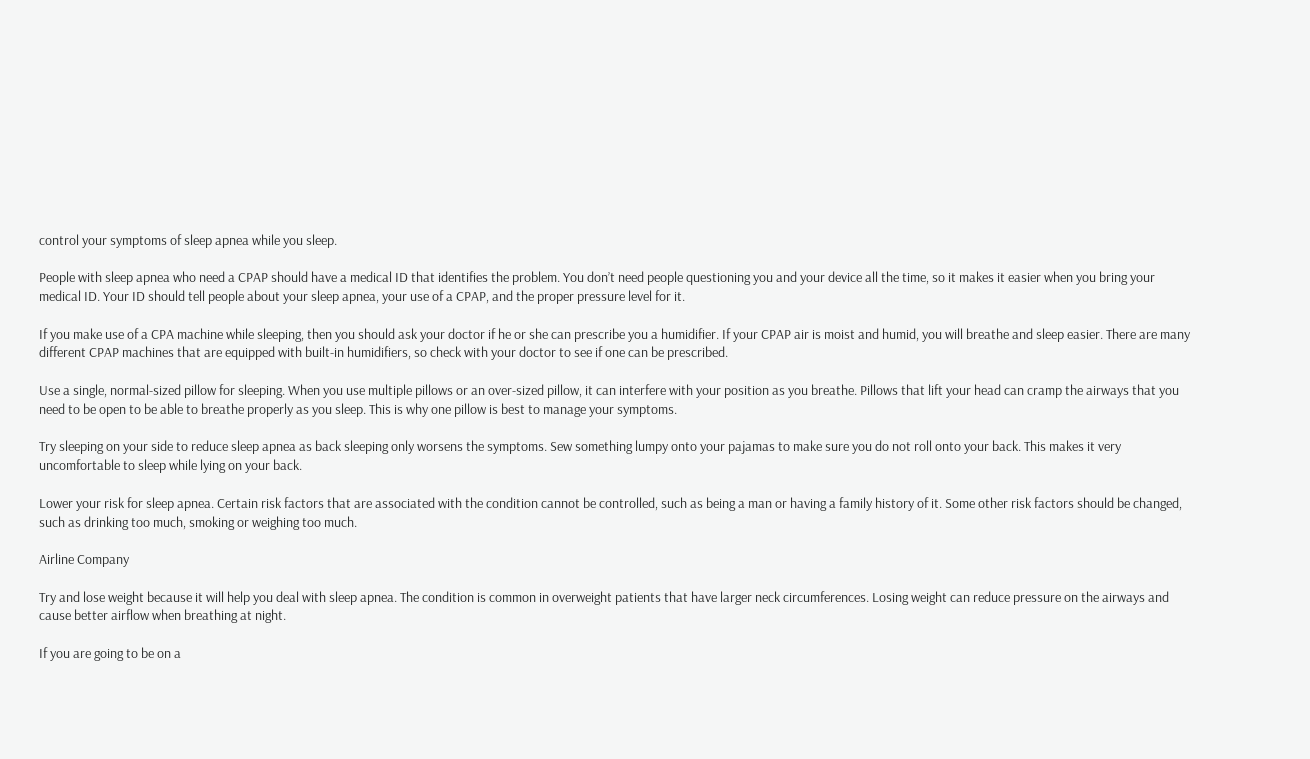control your symptoms of sleep apnea while you sleep.

People with sleep apnea who need a CPAP should have a medical ID that identifies the problem. You don’t need people questioning you and your device all the time, so it makes it easier when you bring your medical ID. Your ID should tell people about your sleep apnea, your use of a CPAP, and the proper pressure level for it.

If you make use of a CPA machine while sleeping, then you should ask your doctor if he or she can prescribe you a humidifier. If your CPAP air is moist and humid, you will breathe and sleep easier. There are many different CPAP machines that are equipped with built-in humidifiers, so check with your doctor to see if one can be prescribed.

Use a single, normal-sized pillow for sleeping. When you use multiple pillows or an over-sized pillow, it can interfere with your position as you breathe. Pillows that lift your head can cramp the airways that you need to be open to be able to breathe properly as you sleep. This is why one pillow is best to manage your symptoms.

Try sleeping on your side to reduce sleep apnea as back sleeping only worsens the symptoms. Sew something lumpy onto your pajamas to make sure you do not roll onto your back. This makes it very uncomfortable to sleep while lying on your back.

Lower your risk for sleep apnea. Certain risk factors that are associated with the condition cannot be controlled, such as being a man or having a family history of it. Some other risk factors should be changed, such as drinking too much, smoking or weighing too much.

Airline Company

Try and lose weight because it will help you deal with sleep apnea. The condition is common in overweight patients that have larger neck circumferences. Losing weight can reduce pressure on the airways and cause better airflow when breathing at night.

If you are going to be on a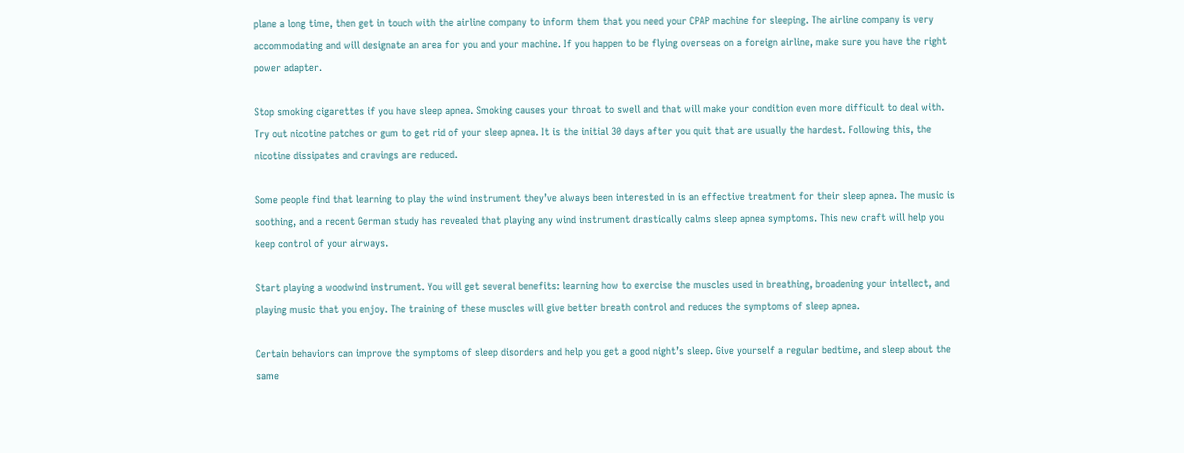plane a long time, then get in touch with the airline company to inform them that you need your CPAP machine for sleeping. The airline company is very accommodating and will designate an area for you and your machine. If you happen to be flying overseas on a foreign airline, make sure you have the right power adapter.

Stop smoking cigarettes if you have sleep apnea. Smoking causes your throat to swell and that will make your condition even more difficult to deal with. Try out nicotine patches or gum to get rid of your sleep apnea. It is the initial 30 days after you quit that are usually the hardest. Following this, the nicotine dissipates and cravings are reduced.

Some people find that learning to play the wind instrument they’ve always been interested in is an effective treatment for their sleep apnea. The music is soothing, and a recent German study has revealed that playing any wind instrument drastically calms sleep apnea symptoms. This new craft will help you keep control of your airways.

Start playing a woodwind instrument. You will get several benefits: learning how to exercise the muscles used in breathing, broadening your intellect, and playing music that you enjoy. The training of these muscles will give better breath control and reduces the symptoms of sleep apnea.

Certain behaviors can improve the symptoms of sleep disorders and help you get a good night’s sleep. Give yourself a regular bedtime, and sleep about the same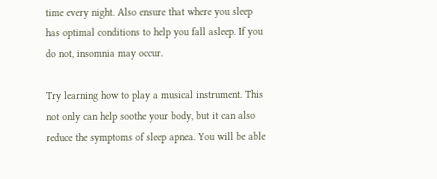time every night. Also ensure that where you sleep has optimal conditions to help you fall asleep. If you do not, insomnia may occur.

Try learning how to play a musical instrument. This not only can help soothe your body, but it can also reduce the symptoms of sleep apnea. You will be able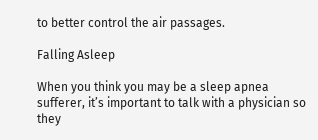to better control the air passages.

Falling Asleep

When you think you may be a sleep apnea sufferer, it’s important to talk with a physician so they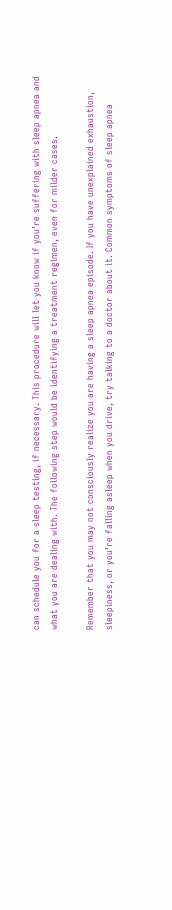can schedule you for a sleep testing, if necessary. This procedure will let you know if you’re suffering with sleep apnea and what you are dealing with. The following step would be identifying a treatment regimen, even for milder cases.

Remember that you may not consciously realize you are having a sleep apnea episode. If you have unexplained exhaustion, sleepiness, or you’re falling asleep when you drive, try talking to a doctor about it. Common symptoms of sleep apnea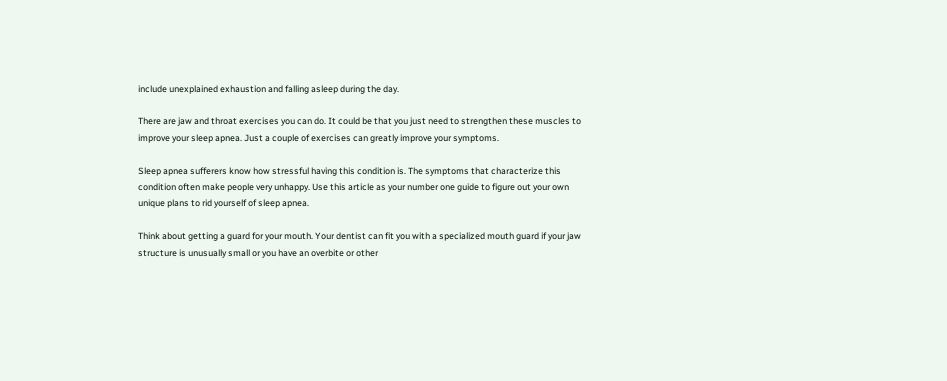include unexplained exhaustion and falling asleep during the day.

There are jaw and throat exercises you can do. It could be that you just need to strengthen these muscles to improve your sleep apnea. Just a couple of exercises can greatly improve your symptoms.

Sleep apnea sufferers know how stressful having this condition is. The symptoms that characterize this condition often make people very unhappy. Use this article as your number one guide to figure out your own unique plans to rid yourself of sleep apnea.

Think about getting a guard for your mouth. Your dentist can fit you with a specialized mouth guard if your jaw structure is unusually small or you have an overbite or other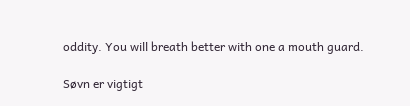oddity. You will breath better with one a mouth guard.

Søvn er vigtigt